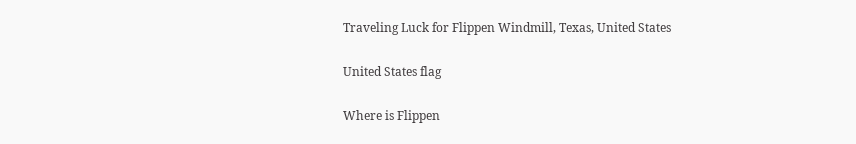Traveling Luck for Flippen Windmill, Texas, United States

United States flag

Where is Flippen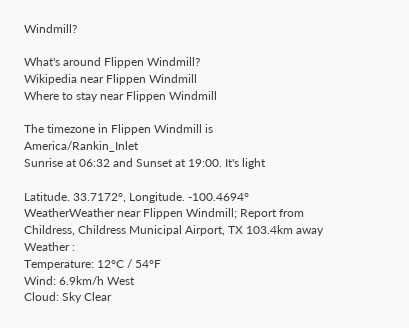Windmill?

What's around Flippen Windmill?
Wikipedia near Flippen Windmill
Where to stay near Flippen Windmill

The timezone in Flippen Windmill is America/Rankin_Inlet
Sunrise at 06:32 and Sunset at 19:00. It's light

Latitude. 33.7172°, Longitude. -100.4694°
WeatherWeather near Flippen Windmill; Report from Childress, Childress Municipal Airport, TX 103.4km away
Weather :
Temperature: 12°C / 54°F
Wind: 6.9km/h West
Cloud: Sky Clear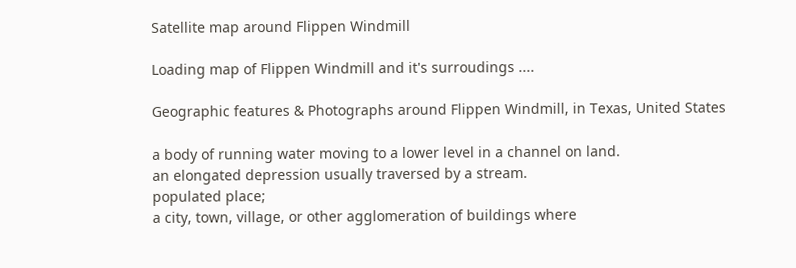Satellite map around Flippen Windmill

Loading map of Flippen Windmill and it's surroudings ....

Geographic features & Photographs around Flippen Windmill, in Texas, United States

a body of running water moving to a lower level in a channel on land.
an elongated depression usually traversed by a stream.
populated place;
a city, town, village, or other agglomeration of buildings where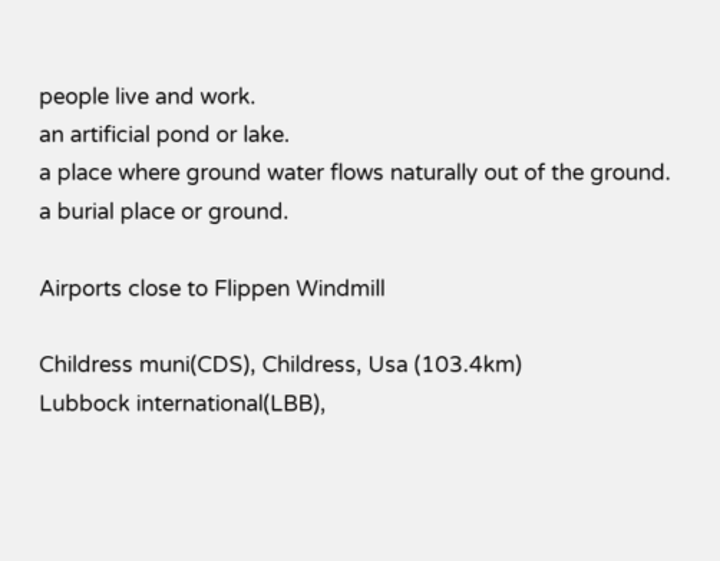people live and work.
an artificial pond or lake.
a place where ground water flows naturally out of the ground.
a burial place or ground.

Airports close to Flippen Windmill

Childress muni(CDS), Childress, Usa (103.4km)
Lubbock international(LBB),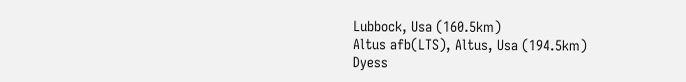Lubbock, Usa (160.5km)
Altus afb(LTS), Altus, Usa (194.5km)
Dyess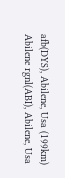afb(DYS), Abilene, Usa (199km)
Abilene rgnl(ABI), Abilene, Usa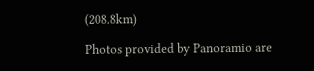(208.8km)

Photos provided by Panoramio are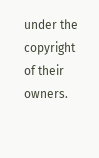under the copyright of their owners.